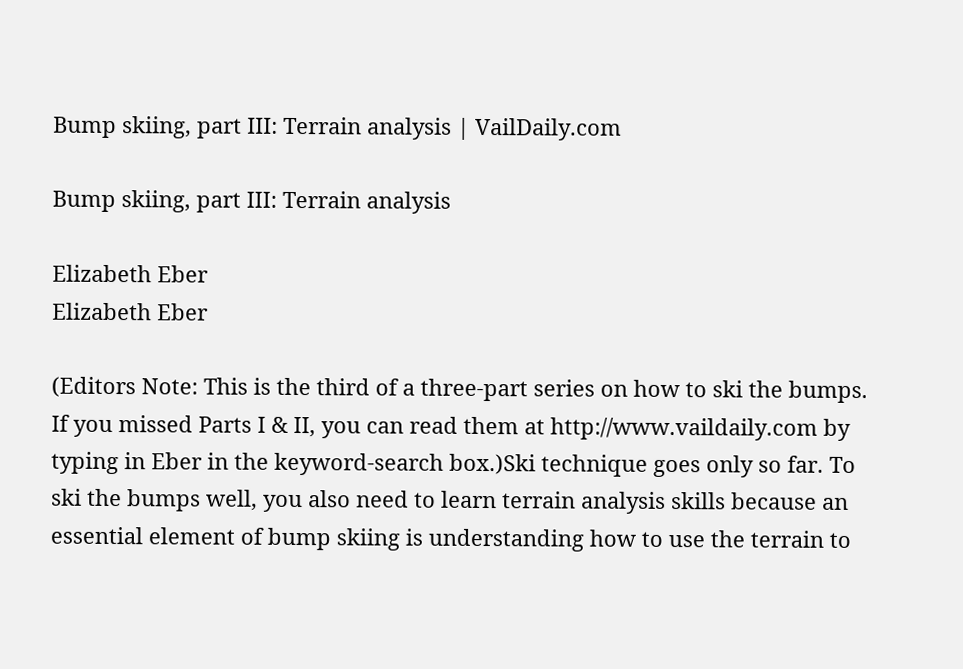Bump skiing, part III: Terrain analysis | VailDaily.com

Bump skiing, part III: Terrain analysis

Elizabeth Eber
Elizabeth Eber

(Editors Note: This is the third of a three-part series on how to ski the bumps. If you missed Parts I & II, you can read them at http://www.vaildaily.com by typing in Eber in the keyword-search box.)Ski technique goes only so far. To ski the bumps well, you also need to learn terrain analysis skills because an essential element of bump skiing is understanding how to use the terrain to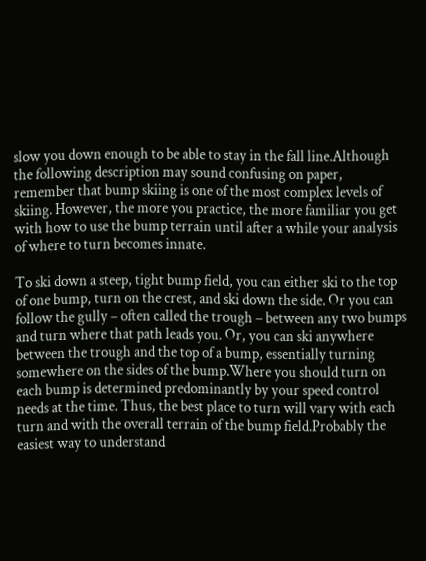slow you down enough to be able to stay in the fall line.Although the following description may sound confusing on paper, remember that bump skiing is one of the most complex levels of skiing. However, the more you practice, the more familiar you get with how to use the bump terrain until after a while your analysis of where to turn becomes innate.

To ski down a steep, tight bump field, you can either ski to the top of one bump, turn on the crest, and ski down the side. Or you can follow the gully – often called the trough – between any two bumps and turn where that path leads you. Or, you can ski anywhere between the trough and the top of a bump, essentially turning somewhere on the sides of the bump.Where you should turn on each bump is determined predominantly by your speed control needs at the time. Thus, the best place to turn will vary with each turn and with the overall terrain of the bump field.Probably the easiest way to understand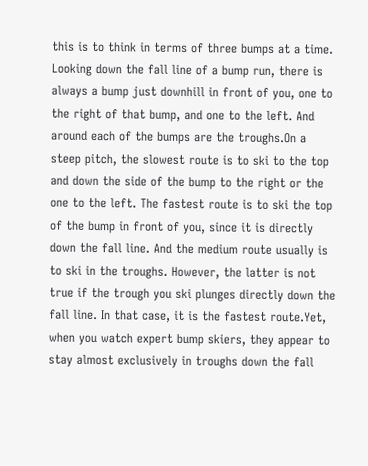this is to think in terms of three bumps at a time. Looking down the fall line of a bump run, there is always a bump just downhill in front of you, one to the right of that bump, and one to the left. And around each of the bumps are the troughs.On a steep pitch, the slowest route is to ski to the top and down the side of the bump to the right or the one to the left. The fastest route is to ski the top of the bump in front of you, since it is directly down the fall line. And the medium route usually is to ski in the troughs. However, the latter is not true if the trough you ski plunges directly down the fall line. In that case, it is the fastest route.Yet, when you watch expert bump skiers, they appear to stay almost exclusively in troughs down the fall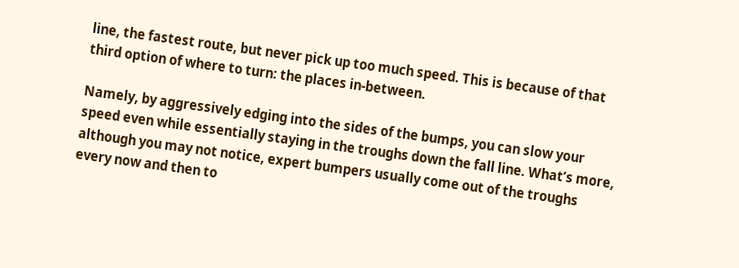line, the fastest route, but never pick up too much speed. This is because of that third option of where to turn: the places in-between.

Namely, by aggressively edging into the sides of the bumps, you can slow your speed even while essentially staying in the troughs down the fall line. What’s more, although you may not notice, expert bumpers usually come out of the troughs every now and then to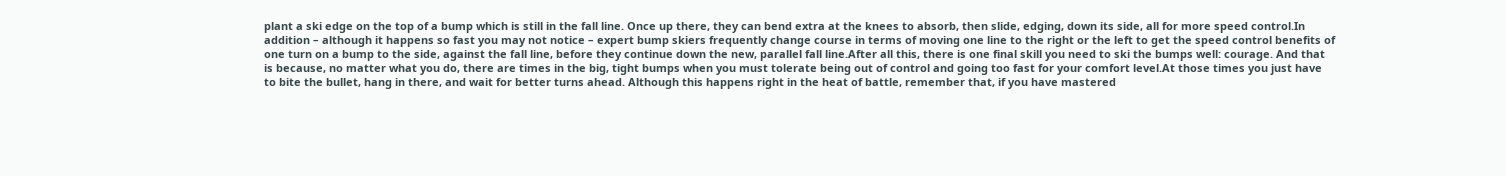plant a ski edge on the top of a bump which is still in the fall line. Once up there, they can bend extra at the knees to absorb, then slide, edging, down its side, all for more speed control.In addition – although it happens so fast you may not notice – expert bump skiers frequently change course in terms of moving one line to the right or the left to get the speed control benefits of one turn on a bump to the side, against the fall line, before they continue down the new, parallel fall line.After all this, there is one final skill you need to ski the bumps well: courage. And that is because, no matter what you do, there are times in the big, tight bumps when you must tolerate being out of control and going too fast for your comfort level.At those times you just have to bite the bullet, hang in there, and wait for better turns ahead. Although this happens right in the heat of battle, remember that, if you have mastered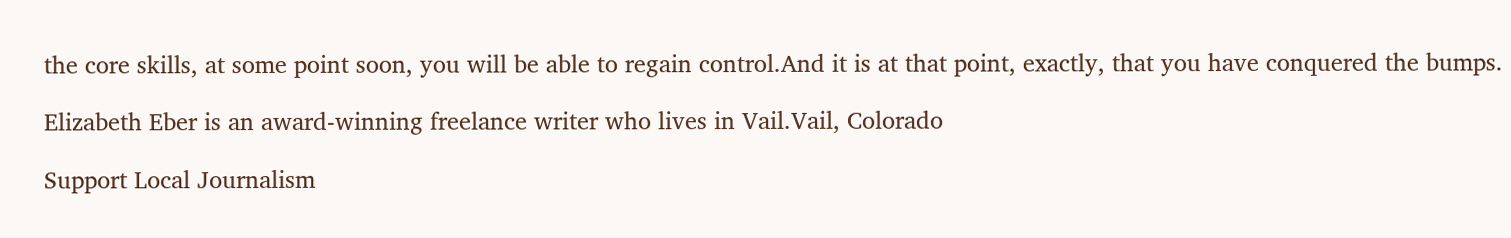the core skills, at some point soon, you will be able to regain control.And it is at that point, exactly, that you have conquered the bumps.

Elizabeth Eber is an award-winning freelance writer who lives in Vail.Vail, Colorado

Support Local Journalism